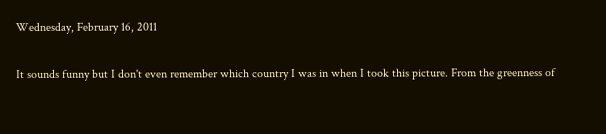Wednesday, February 16, 2011

It sounds funny but I don't even remember which country I was in when I took this picture. From the greenness of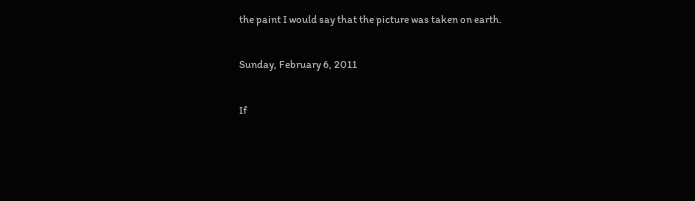the paint I would say that the picture was taken on earth.

Sunday, February 6, 2011

If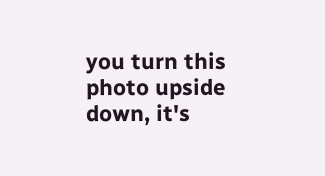you turn this photo upside down, it's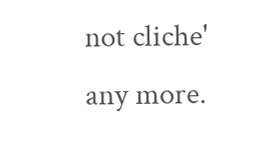not cliche' any more.